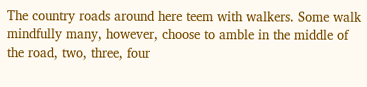The country roads around here teem with walkers. Some walk mindfully many, however, choose to amble in the middle of the road, two, three, four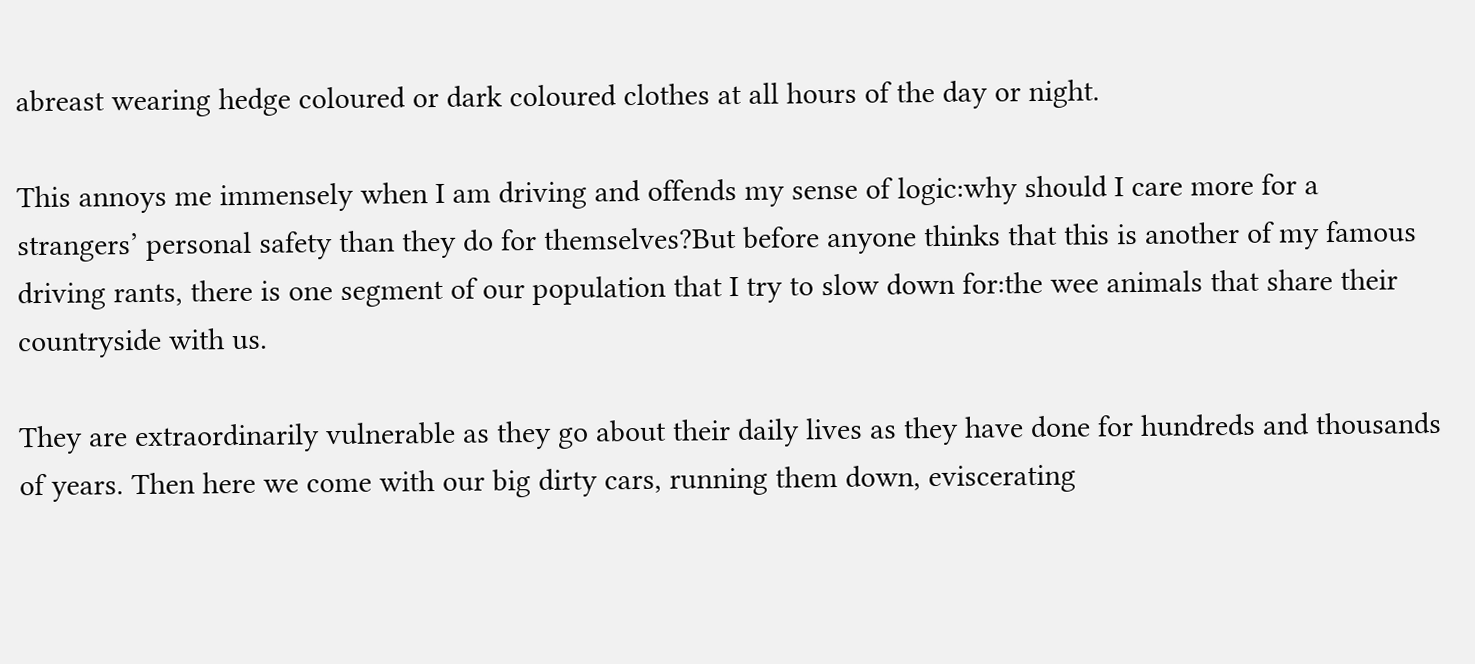abreast wearing hedge coloured or dark coloured clothes at all hours of the day or night.

This annoys me immensely when I am driving and offends my sense of logic:why should I care more for a strangers’ personal safety than they do for themselves?But before anyone thinks that this is another of my famous driving rants, there is one segment of our population that I try to slow down for:the wee animals that share their countryside with us.

They are extraordinarily vulnerable as they go about their daily lives as they have done for hundreds and thousands of years. Then here we come with our big dirty cars, running them down, eviscerating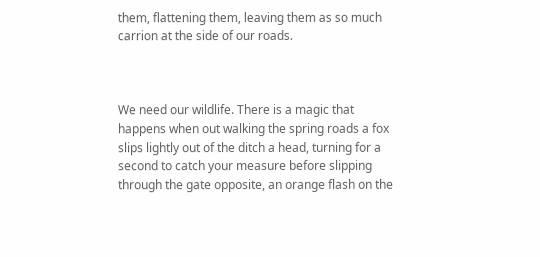them, flattening them, leaving them as so much carrion at the side of our roads.



We need our wildlife. There is a magic that happens when out walking the spring roads a fox slips lightly out of the ditch a head, turning for a second to catch your measure before slipping through the gate opposite, an orange flash on the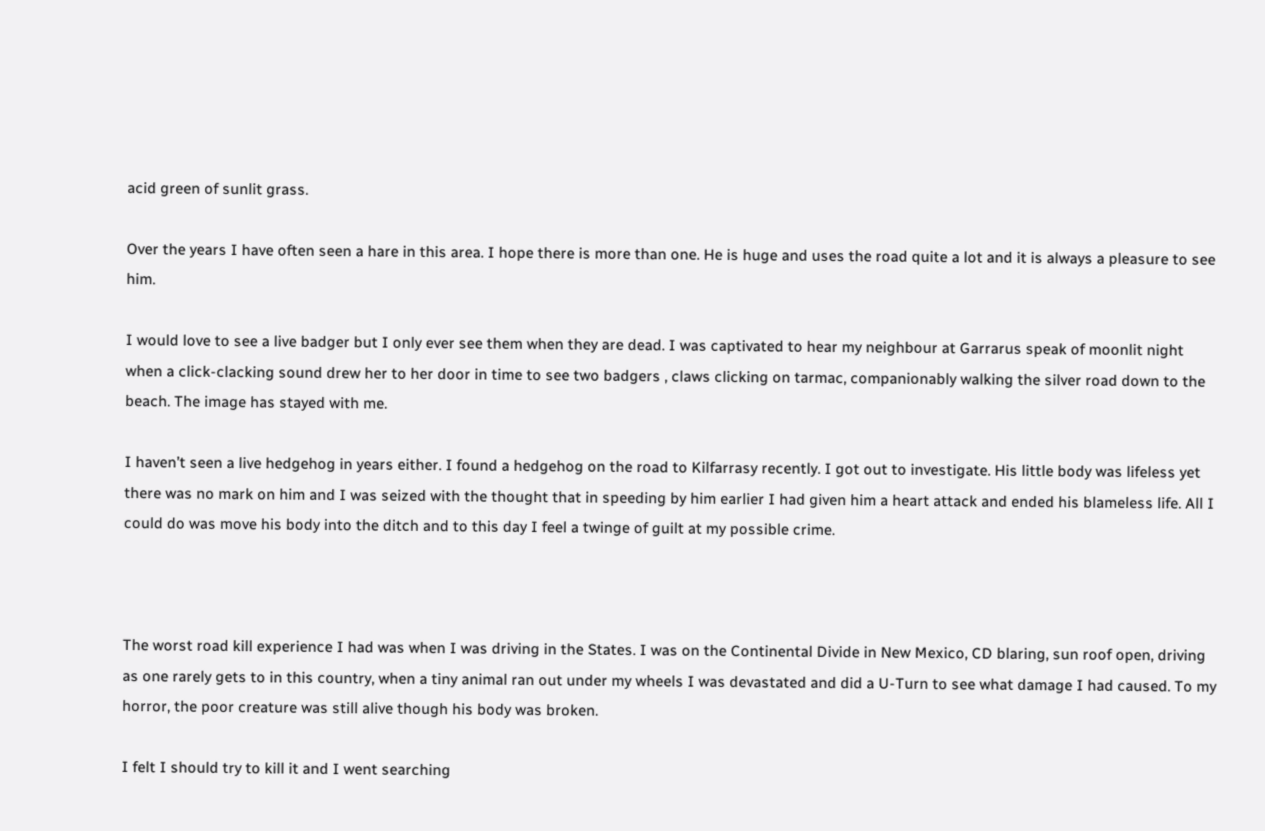acid green of sunlit grass.

Over the years I have often seen a hare in this area. I hope there is more than one. He is huge and uses the road quite a lot and it is always a pleasure to see him.

I would love to see a live badger but I only ever see them when they are dead. I was captivated to hear my neighbour at Garrarus speak of moonlit night when a click-clacking sound drew her to her door in time to see two badgers , claws clicking on tarmac, companionably walking the silver road down to the beach. The image has stayed with me.

I haven’t seen a live hedgehog in years either. I found a hedgehog on the road to Kilfarrasy recently. I got out to investigate. His little body was lifeless yet there was no mark on him and I was seized with the thought that in speeding by him earlier I had given him a heart attack and ended his blameless life. All I could do was move his body into the ditch and to this day I feel a twinge of guilt at my possible crime.



The worst road kill experience I had was when I was driving in the States. I was on the Continental Divide in New Mexico, CD blaring, sun roof open, driving as one rarely gets to in this country, when a tiny animal ran out under my wheels I was devastated and did a U-Turn to see what damage I had caused. To my horror, the poor creature was still alive though his body was broken.

I felt I should try to kill it and I went searching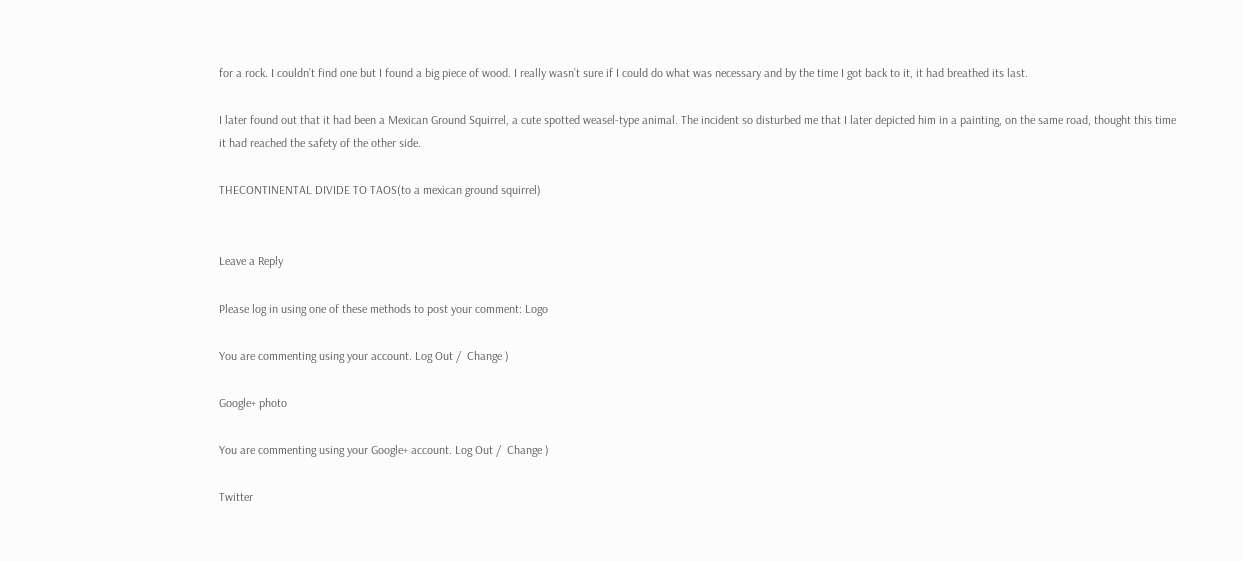for a rock. I couldn’t find one but I found a big piece of wood. I really wasn’t sure if I could do what was necessary and by the time I got back to it, it had breathed its last.

I later found out that it had been a Mexican Ground Squirrel, a cute spotted weasel-type animal. The incident so disturbed me that I later depicted him in a painting, on the same road, thought this time it had reached the safety of the other side.

THECONTINENTAL DIVIDE TO TAOS(to a mexican ground squirrel)


Leave a Reply

Please log in using one of these methods to post your comment: Logo

You are commenting using your account. Log Out /  Change )

Google+ photo

You are commenting using your Google+ account. Log Out /  Change )

Twitter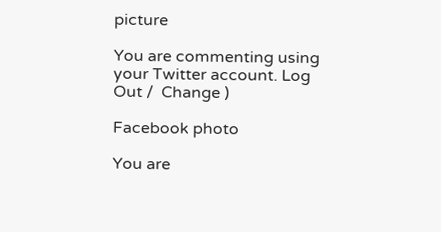picture

You are commenting using your Twitter account. Log Out /  Change )

Facebook photo

You are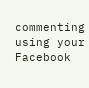commenting using your Facebook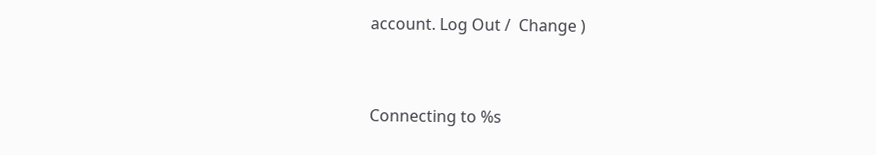account. Log Out /  Change )


Connecting to %s